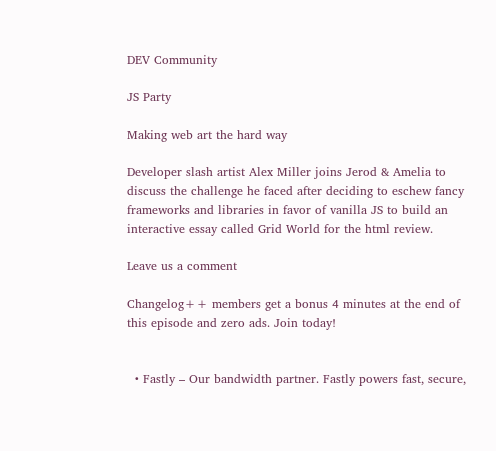DEV Community

JS Party

Making web art the hard way

Developer slash artist Alex Miller joins Jerod & Amelia to discuss the challenge he faced after deciding to eschew fancy frameworks and libraries in favor of vanilla JS to build an interactive essay called Grid World for the html review.

Leave us a comment

Changelog++ members get a bonus 4 minutes at the end of this episode and zero ads. Join today!


  • Fastly – Our bandwidth partner. Fastly powers fast, secure,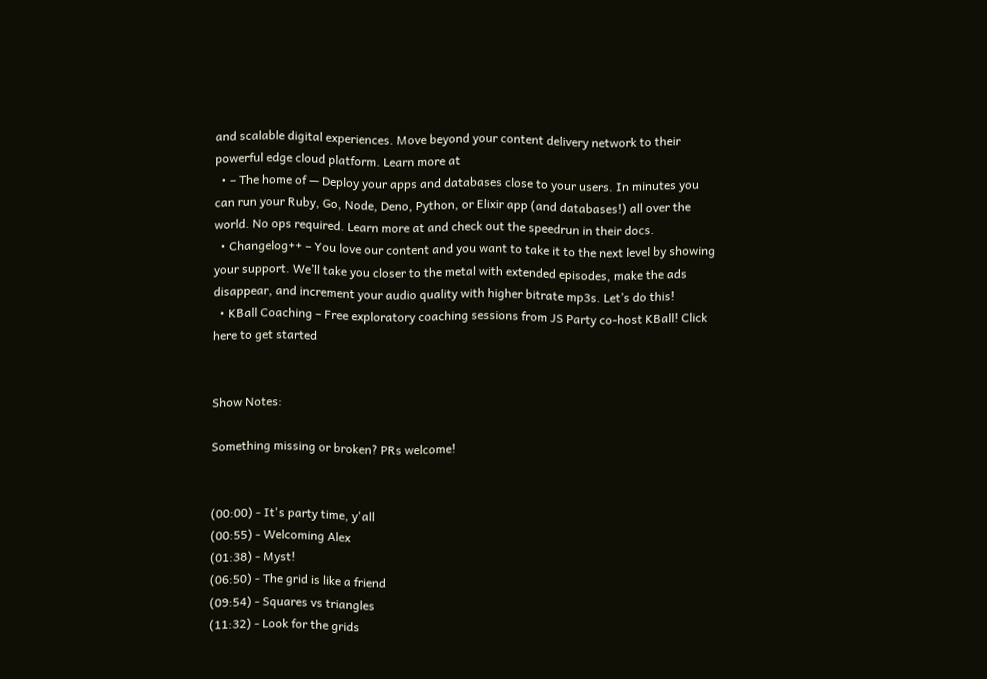and scalable digital experiences. Move beyond your content delivery network to their powerful edge cloud platform. Learn more at
  • – The home of — Deploy your apps and databases close to your users. In minutes you can run your Ruby, Go, Node, Deno, Python, or Elixir app (and databases!) all over the world. No ops required. Learn more at and check out the speedrun in their docs.
  • Changelog++ – You love our content and you want to take it to the next level by showing your support. We’ll take you closer to the metal with extended episodes, make the ads disappear, and increment your audio quality with higher bitrate mp3s. Let’s do this!
  • KBall Coaching – Free exploratory coaching sessions from JS Party co-host KBall! Click here to get started


Show Notes:

Something missing or broken? PRs welcome!


(00:00) - It's party time, y'all
(00:55) - Welcoming Alex
(01:38) - Myst!
(06:50) - The grid is like a friend
(09:54) - Squares vs triangles
(11:32) - Look for the grids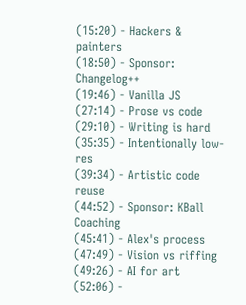(15:20) - Hackers & painters
(18:50) - Sponsor: Changelog++
(19:46) - Vanilla JS
(27:14) - Prose vs code
(29:10) - Writing is hard
(35:35) - Intentionally low-res
(39:34) - Artistic code reuse
(44:52) - Sponsor: KBall Coaching
(45:41) - Alex's process
(47:49) - Vision vs riffing
(49:26) - AI for art
(52:06) -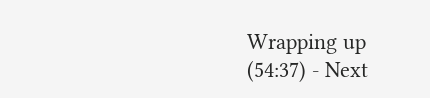Wrapping up
(54:37) - Next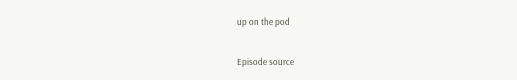up on the pod

Episode source